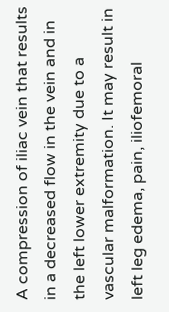A compression of iliac vein that results in a decreased flow in the vein and in the left lower extremity due to a vascular malformation. It may result in left leg edema, pain, iliofemoral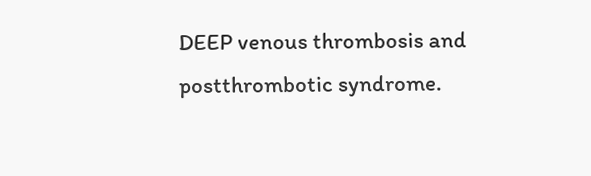DEEP venous thrombosis and postthrombotic syndrome.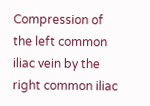Compression of the left common iliac vein by the right common iliac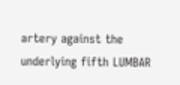artery against the underlying fifth LUMBAR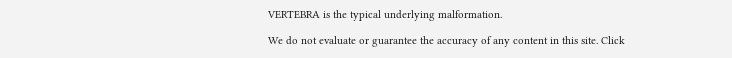VERTEBRA is the typical underlying malformation.

We do not evaluate or guarantee the accuracy of any content in this site. Click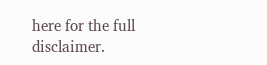here for the full disclaimer.